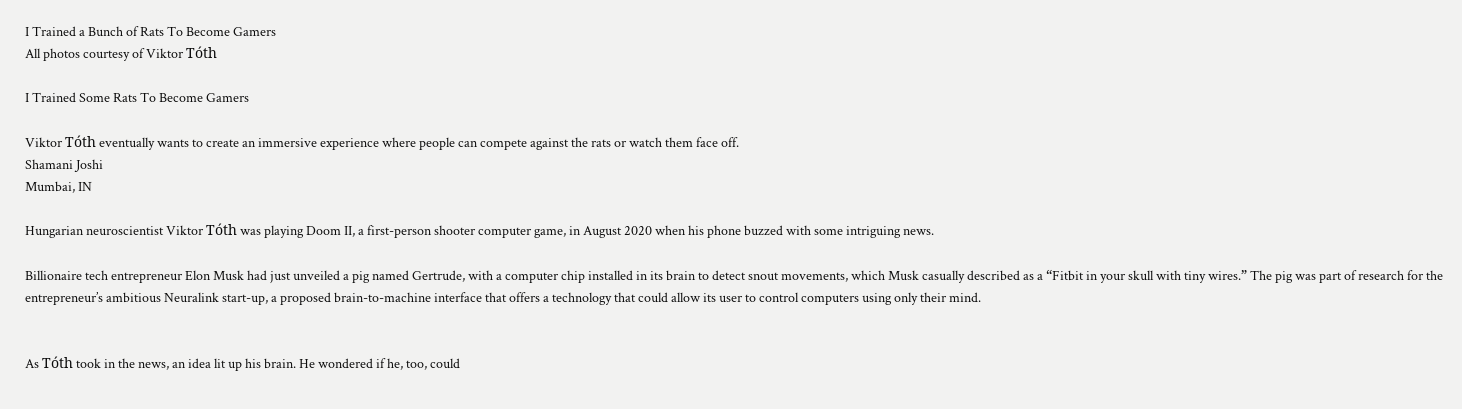I Trained a Bunch of Rats To Become Gamers
All photos courtesy of Viktor Tóth

I Trained Some Rats To Become Gamers

Viktor Tóth eventually wants to create an immersive experience where people can compete against the rats or watch them face off.
Shamani Joshi
Mumbai, IN

Hungarian neuroscientist Viktor Tóth was playing Doom II, a first-person shooter computer game, in August 2020 when his phone buzzed with some intriguing news.

Billionaire tech entrepreneur Elon Musk had just unveiled a pig named Gertrude, with a computer chip installed in its brain to detect snout movements, which Musk casually described as a “Fitbit in your skull with tiny wires.” The pig was part of research for the entrepreneur’s ambitious Neuralink start-up, a proposed brain-to-machine interface that offers a technology that could allow its user to control computers using only their mind.


As Tóth took in the news, an idea lit up his brain. He wondered if he, too, could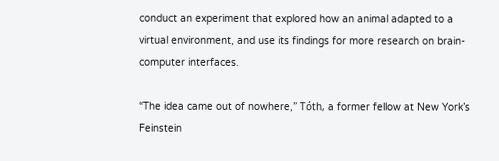conduct an experiment that explored how an animal adapted to a virtual environment, and use its findings for more research on brain-computer interfaces.

“The idea came out of nowhere,” Tóth, a former fellow at New York’s Feinstein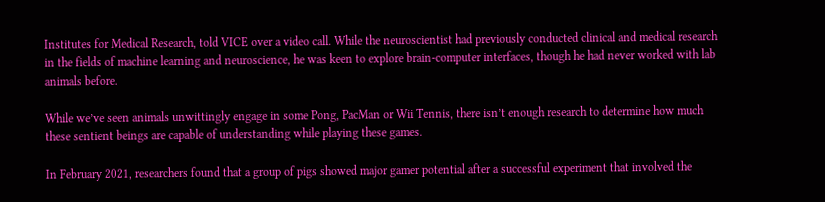Institutes for Medical Research, told VICE over a video call. While the neuroscientist had previously conducted clinical and medical research in the fields of machine learning and neuroscience, he was keen to explore brain-computer interfaces, though he had never worked with lab animals before.

While we’ve seen animals unwittingly engage in some Pong, PacMan or Wii Tennis, there isn’t enough research to determine how much these sentient beings are capable of understanding while playing these games.

In February 2021, researchers found that a group of pigs showed major gamer potential after a successful experiment that involved the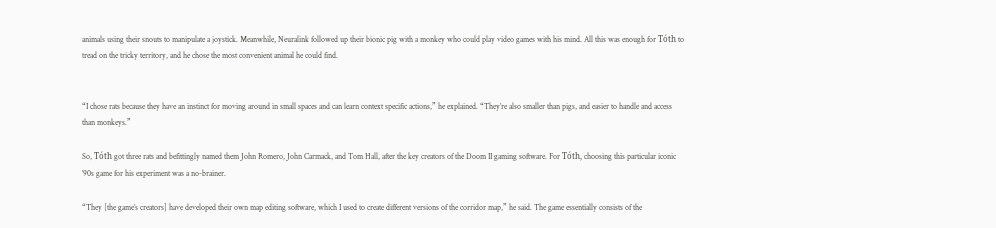animals using their snouts to manipulate a joystick. Meanwhile, Neuralink followed up their bionic pig with a monkey who could play video games with his mind. All this was enough for Tóth to tread on the tricky territory, and he chose the most convenient animal he could find.


“I chose rats because they have an instinct for moving around in small spaces and can learn context specific actions,” he explained. “They’re also smaller than pigs, and easier to handle and access than monkeys.”

So, Tóth got three rats and befittingly named them John Romero, John Carmack, and Tom Hall, after the key creators of the Doom II gaming software. For Tóth, choosing this particular iconic ’90s game for his experiment was a no-brainer.

“They [the game’s creators] have developed their own map editing software, which I used to create different versions of the corridor map,” he said. The game essentially consists of the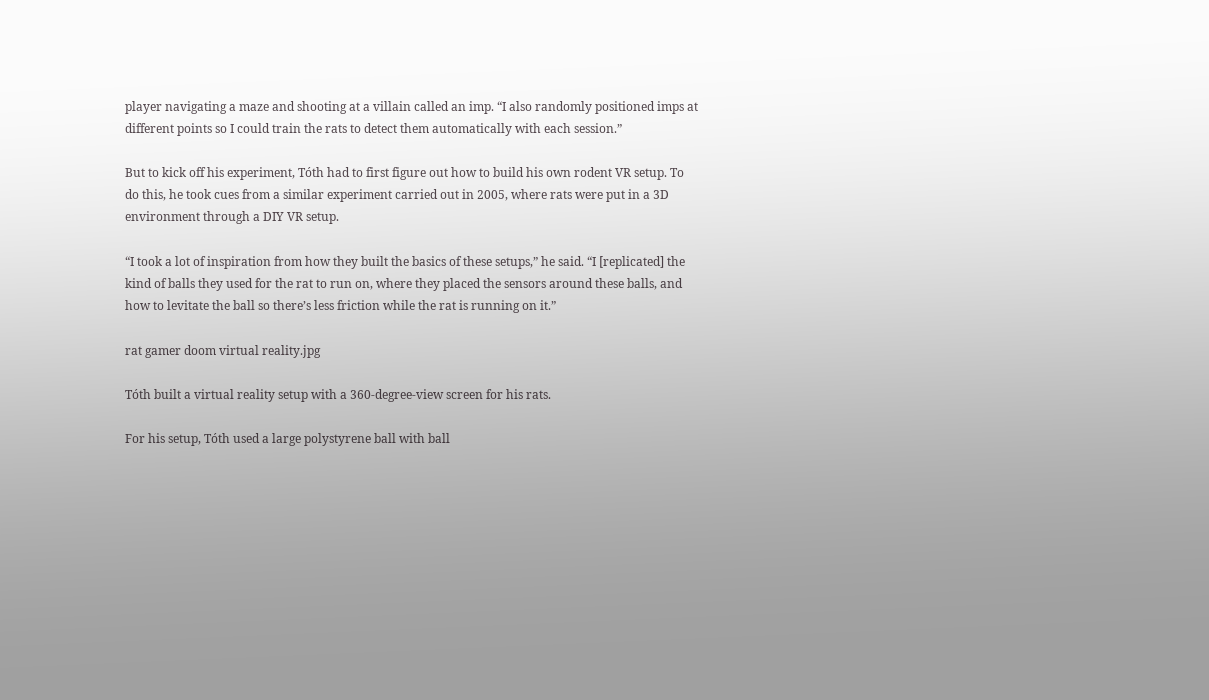player navigating a maze and shooting at a villain called an imp. “I also randomly positioned imps at different points so I could train the rats to detect them automatically with each session.”

But to kick off his experiment, Tóth had to first figure out how to build his own rodent VR setup. To do this, he took cues from a similar experiment carried out in 2005, where rats were put in a 3D environment through a DIY VR setup.

“I took a lot of inspiration from how they built the basics of these setups,” he said. “I [replicated] the kind of balls they used for the rat to run on, where they placed the sensors around these balls, and how to levitate the ball so there’s less friction while the rat is running on it.”

rat gamer doom virtual reality.jpg

Tóth built a virtual reality setup with a 360-degree-view screen for his rats.

For his setup, Tóth used a large polystyrene ball with ball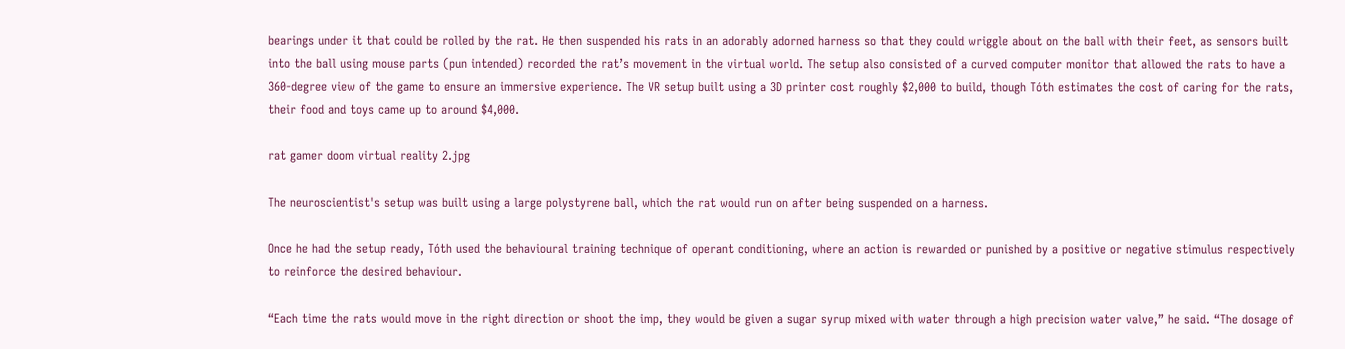bearings under it that could be rolled by the rat. He then suspended his rats in an adorably adorned harness so that they could wriggle about on the ball with their feet, as sensors built into the ball using mouse parts (pun intended) recorded the rat’s movement in the virtual world. The setup also consisted of a curved computer monitor that allowed the rats to have a 360-degree view of the game to ensure an immersive experience. The VR setup built using a 3D printer cost roughly $2,000 to build, though Tóth estimates the cost of caring for the rats, their food and toys came up to around $4,000.

rat gamer doom virtual reality 2.jpg

The neuroscientist's setup was built using a large polystyrene ball, which the rat would run on after being suspended on a harness.

Once he had the setup ready, Tóth used the behavioural training technique of operant conditioning, where an action is rewarded or punished by a positive or negative stimulus respectively to reinforce the desired behaviour.

“Each time the rats would move in the right direction or shoot the imp, they would be given a sugar syrup mixed with water through a high precision water valve,” he said. “The dosage of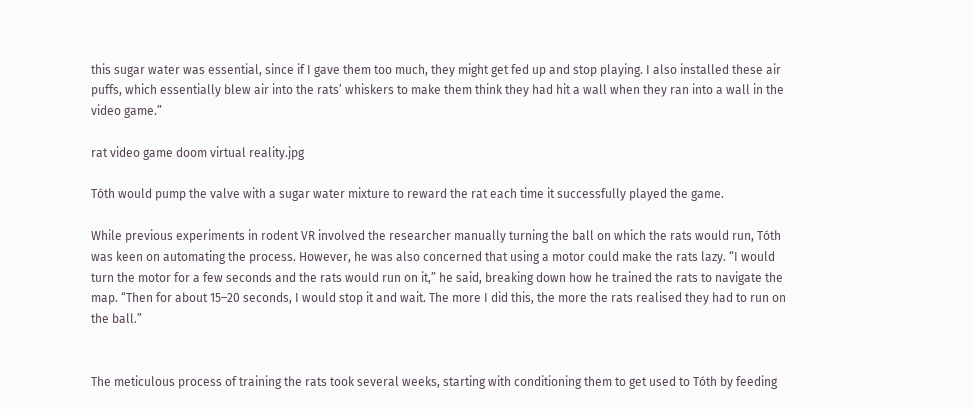this sugar water was essential, since if I gave them too much, they might get fed up and stop playing. I also installed these air puffs, which essentially blew air into the rats’ whiskers to make them think they had hit a wall when they ran into a wall in the video game.”

rat video game doom virtual reality.jpg

Tóth would pump the valve with a sugar water mixture to reward the rat each time it successfully played the game.

While previous experiments in rodent VR involved the researcher manually turning the ball on which the rats would run, Tóth was keen on automating the process. However, he was also concerned that using a motor could make the rats lazy. “I would turn the motor for a few seconds and the rats would run on it,” he said, breaking down how he trained the rats to navigate the map. “Then for about 15–20 seconds, I would stop it and wait. The more I did this, the more the rats realised they had to run on the ball.”


The meticulous process of training the rats took several weeks, starting with conditioning them to get used to Tóth by feeding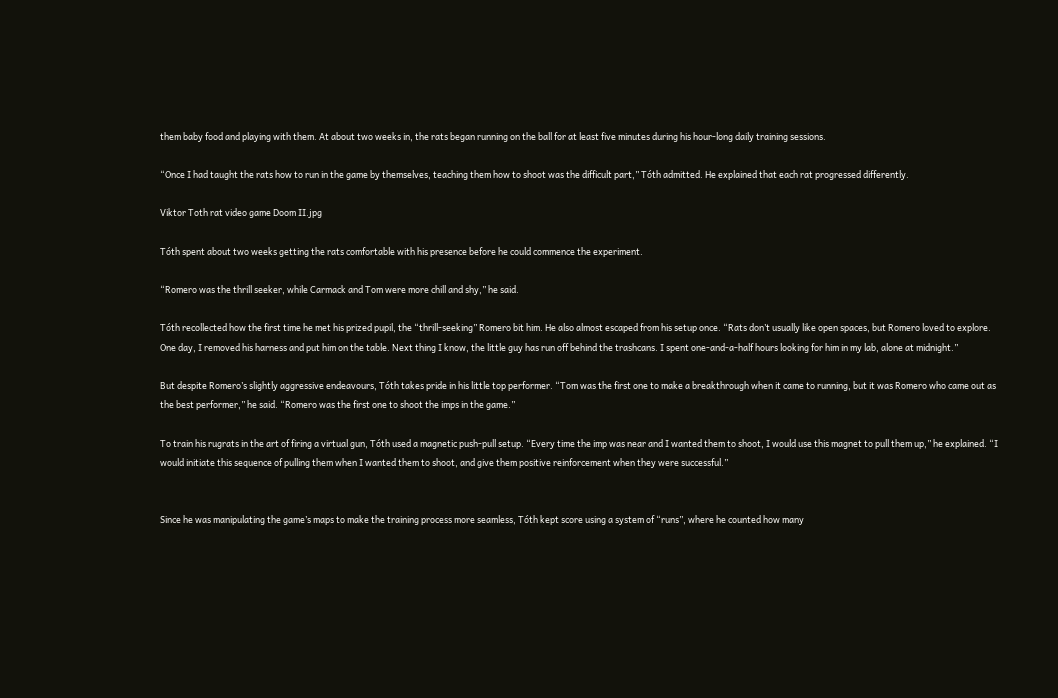them baby food and playing with them. At about two weeks in, the rats began running on the ball for at least five minutes during his hour-long daily training sessions.

“Once I had taught the rats how to run in the game by themselves, teaching them how to shoot was the difficult part,” Tóth admitted. He explained that each rat progressed differently.

Viktor Toth rat video game Doom II.jpg

Tóth spent about two weeks getting the rats comfortable with his presence before he could commence the experiment.

“Romero was the thrill seeker, while Carmack and Tom were more chill and shy,” he said.

Tóth recollected how the first time he met his prized pupil, the “thrill-seeking” Romero bit him. He also almost escaped from his setup once. “Rats don’t usually like open spaces, but Romero loved to explore. One day, I removed his harness and put him on the table. Next thing I know, the little guy has run off behind the trashcans. I spent one-and-a-half hours looking for him in my lab, alone at midnight.”

But despite Romero’s slightly aggressive endeavours, Tóth takes pride in his little top performer. “Tom was the first one to make a breakthrough when it came to running, but it was Romero who came out as the best performer,” he said. “Romero was the first one to shoot the imps in the game.”

To train his rugrats in the art of firing a virtual gun, Tóth used a magnetic push-pull setup. “Every time the imp was near and I wanted them to shoot, I would use this magnet to pull them up,” he explained. “I would initiate this sequence of pulling them when I wanted them to shoot, and give them positive reinforcement when they were successful.”


Since he was manipulating the game’s maps to make the training process more seamless, Tóth kept score using a system of “runs”, where he counted how many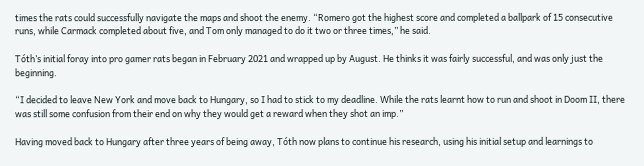times the rats could successfully navigate the maps and shoot the enemy. “Romero got the highest score and completed a ballpark of 15 consecutive runs, while Carmack completed about five, and Tom only managed to do it two or three times,” he said.

Tóth’s initial foray into pro gamer rats began in February 2021 and wrapped up by August. He thinks it was fairly successful, and was only just the beginning.

“I decided to leave New York and move back to Hungary, so I had to stick to my deadline. While the rats learnt how to run and shoot in Doom II, there was still some confusion from their end on why they would get a reward when they shot an imp.”

Having moved back to Hungary after three years of being away, Tóth now plans to continue his research, using his initial setup and learnings to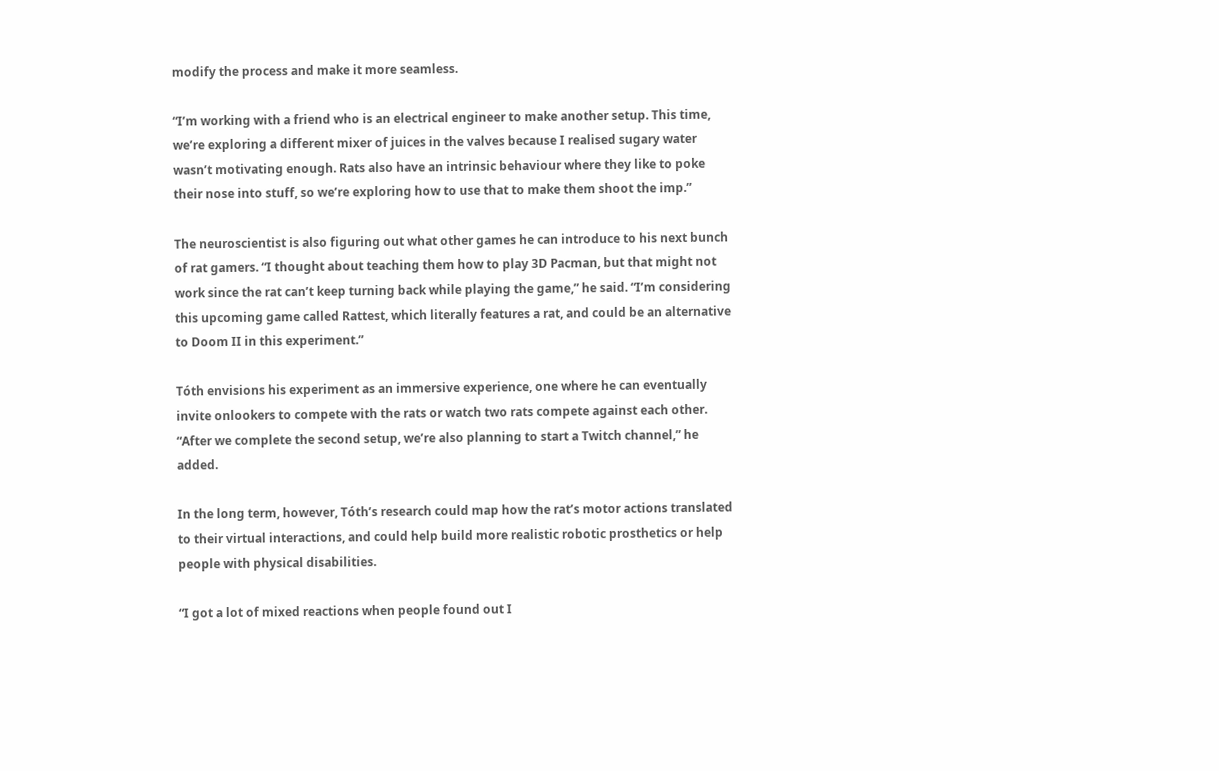modify the process and make it more seamless.

“I’m working with a friend who is an electrical engineer to make another setup. This time, we’re exploring a different mixer of juices in the valves because I realised sugary water wasn’t motivating enough. Rats also have an intrinsic behaviour where they like to poke their nose into stuff, so we’re exploring how to use that to make them shoot the imp.”

The neuroscientist is also figuring out what other games he can introduce to his next bunch of rat gamers. “I thought about teaching them how to play 3D Pacman, but that might not work since the rat can’t keep turning back while playing the game,” he said. “I’m considering this upcoming game called Rattest, which literally features a rat, and could be an alternative to Doom II in this experiment.”

Tóth envisions his experiment as an immersive experience, one where he can eventually invite onlookers to compete with the rats or watch two rats compete against each other. “After we complete the second setup, we’re also planning to start a Twitch channel,” he added.

In the long term, however, Tóth’s research could map how the rat’s motor actions translated to their virtual interactions, and could help build more realistic robotic prosthetics or help people with physical disabilities.

“I got a lot of mixed reactions when people found out I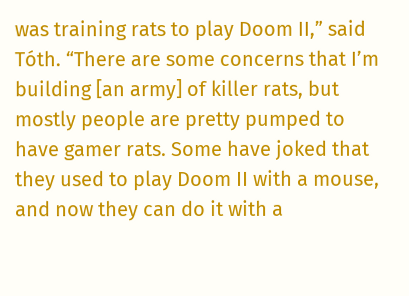was training rats to play Doom II,” said Tóth. “There are some concerns that I’m building [an army] of killer rats, but mostly people are pretty pumped to have gamer rats. Some have joked that they used to play Doom II with a mouse, and now they can do it with a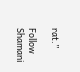rat.”

Follow Shamani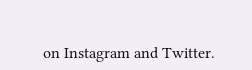on Instagram and Twitter.